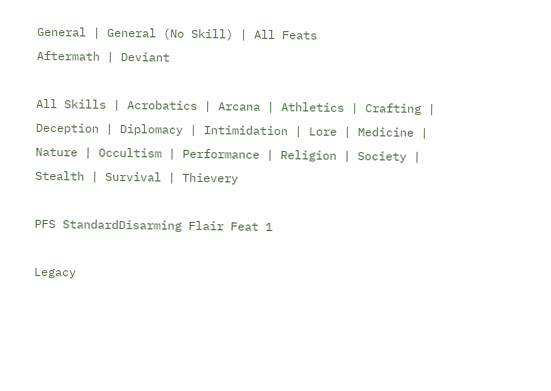General | General (No Skill) | All Feats
Aftermath | Deviant

All Skills | Acrobatics | Arcana | Athletics | Crafting | Deception | Diplomacy | Intimidation | Lore | Medicine | Nature | Occultism | Performance | Religion | Society | Stealth | Survival | Thievery

PFS StandardDisarming Flair Feat 1

Legacy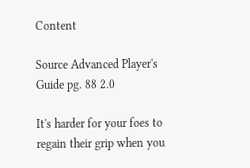Content

Source Advanced Player's Guide pg. 88 2.0

It's harder for your foes to regain their grip when you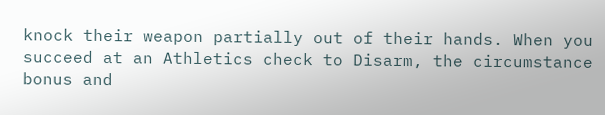knock their weapon partially out of their hands. When you succeed at an Athletics check to Disarm, the circumstance bonus and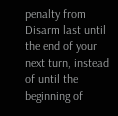penalty from Disarm last until the end of your next turn, instead of until the beginning of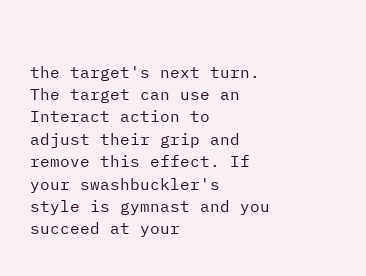the target's next turn. The target can use an Interact action to adjust their grip and remove this effect. If your swashbuckler's style is gymnast and you succeed at your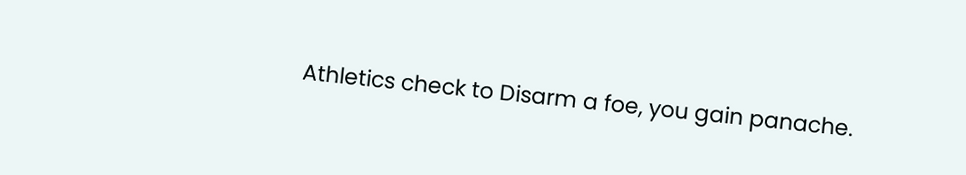Athletics check to Disarm a foe, you gain panache.